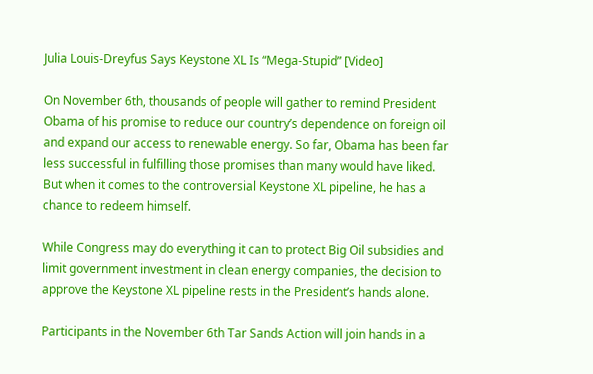Julia Louis-Dreyfus Says Keystone XL Is “Mega-Stupid” [Video]

On November 6th, thousands of people will gather to remind President Obama of his promise to reduce our country’s dependence on foreign oil and expand our access to renewable energy. So far, Obama has been far less successful in fulfilling those promises than many would have liked. But when it comes to the controversial Keystone XL pipeline, he has a chance to redeem himself.

While Congress may do everything it can to protect Big Oil subsidies and limit government investment in clean energy companies, the decision to approve the Keystone XL pipeline rests in the President’s hands alone.

Participants in the November 6th Tar Sands Action will join hands in a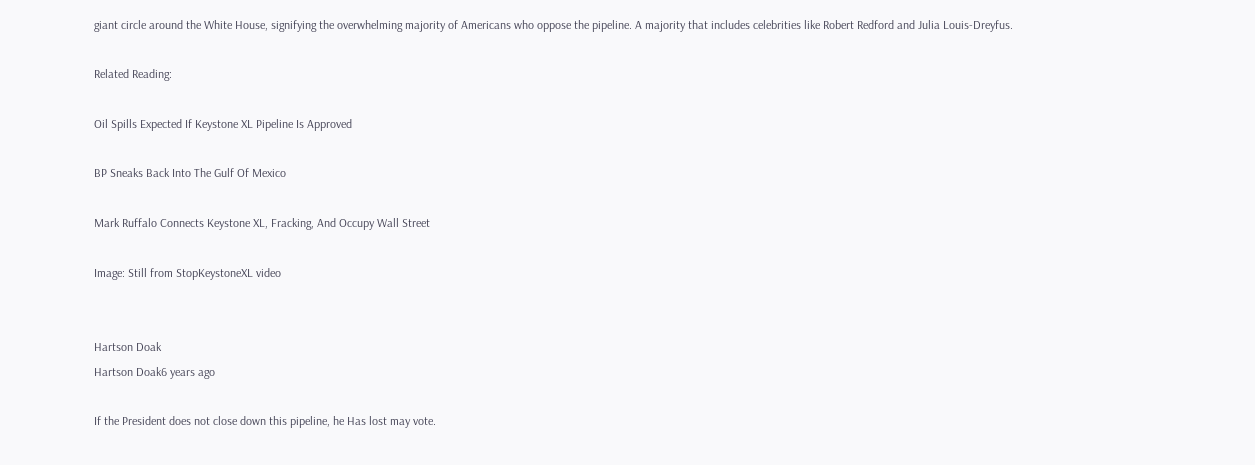giant circle around the White House, signifying the overwhelming majority of Americans who oppose the pipeline. A majority that includes celebrities like Robert Redford and Julia Louis-Dreyfus.

Related Reading:

Oil Spills Expected If Keystone XL Pipeline Is Approved

BP Sneaks Back Into The Gulf Of Mexico

Mark Ruffalo Connects Keystone XL, Fracking, And Occupy Wall Street

Image: Still from StopKeystoneXL video


Hartson Doak
Hartson Doak6 years ago

If the President does not close down this pipeline, he Has lost may vote.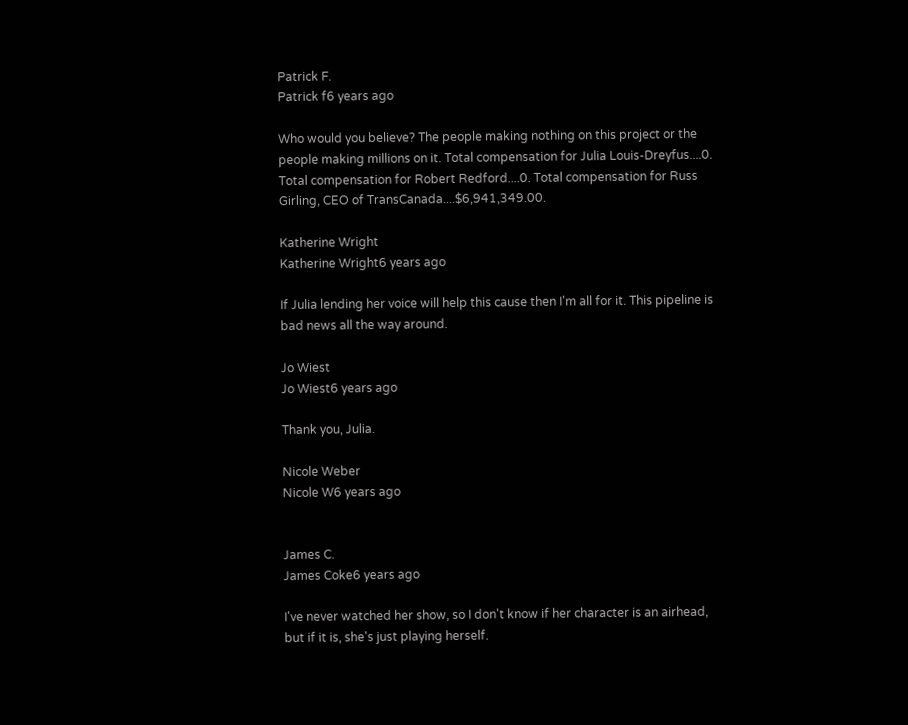Patrick F.
Patrick f6 years ago

Who would you believe? The people making nothing on this project or the people making millions on it. Total compensation for Julia Louis-Dreyfus....0. Total compensation for Robert Redford....0. Total compensation for Russ Girling, CEO of TransCanada....$6,941,349.00.

Katherine Wright
Katherine Wright6 years ago

If Julia lending her voice will help this cause then I'm all for it. This pipeline is bad news all the way around.

Jo Wiest
Jo Wiest6 years ago

Thank you, Julia.

Nicole Weber
Nicole W6 years ago


James C.
James Coke6 years ago

I've never watched her show, so I don't know if her character is an airhead, but if it is, she's just playing herself.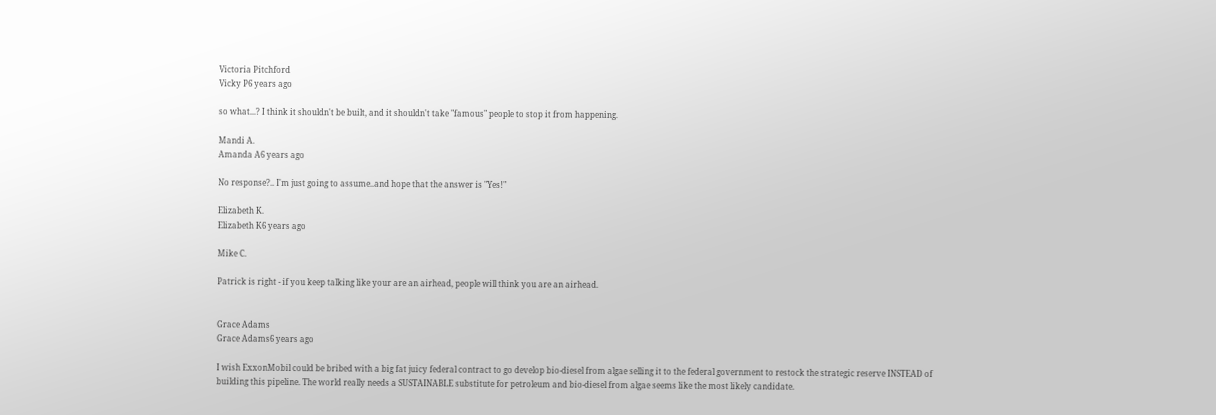Victoria Pitchford
Vicky P6 years ago

so what...? I think it shouldn't be built, and it shouldn't take "famous" people to stop it from happening.

Mandi A.
Amanda A6 years ago

No response?.. I'm just going to assume..and hope that the answer is "Yes!"

Elizabeth K.
Elizabeth K6 years ago

Mike C.

Patrick is right - if you keep talking like your are an airhead, people will think you are an airhead.


Grace Adams
Grace Adams6 years ago

I wish ExxonMobil could be bribed with a big fat juicy federal contract to go develop bio-diesel from algae selling it to the federal government to restock the strategic reserve INSTEAD of building this pipeline. The world really needs a SUSTAINABLE substitute for petroleum and bio-diesel from algae seems like the most likely candidate.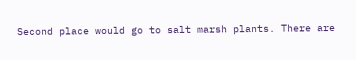Second place would go to salt marsh plants. There are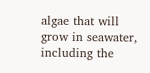algae that will grow in seawater, including the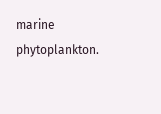marine phytoplankton.